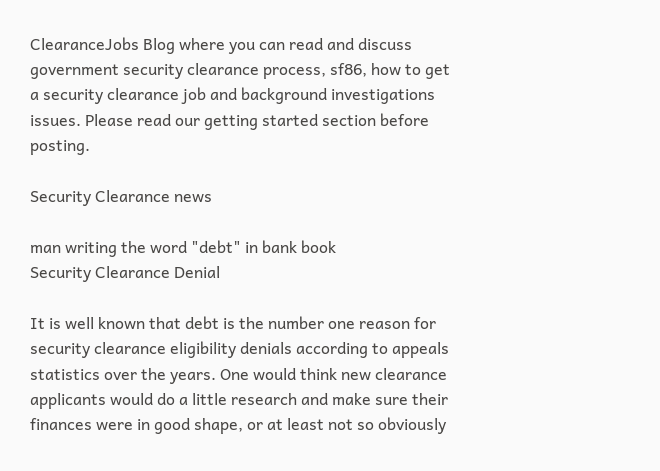ClearanceJobs Blog where you can read and discuss government security clearance process, sf86, how to get a security clearance job and background investigations issues. Please read our getting started section before posting.

Security Clearance news

man writing the word "debt" in bank book
Security Clearance Denial

It is well known that debt is the number one reason for security clearance eligibility denials according to appeals statistics over the years. One would think new clearance applicants would do a little research and make sure their finances were in good shape, or at least not so obviously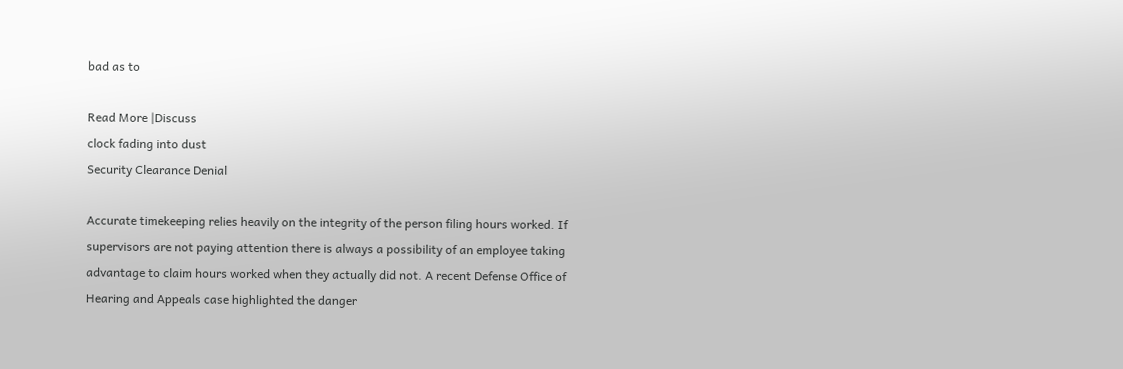bad as to

Read More |Discuss
clock fading into dust
Security Clearance Denial

Accurate timekeeping relies heavily on the integrity of the person filing hours worked. If supervisors are not paying attention there is always a possibility of an employee taking advantage to claim hours worked when they actually did not. A recent Defense Office of Hearing and Appeals case highlighted the danger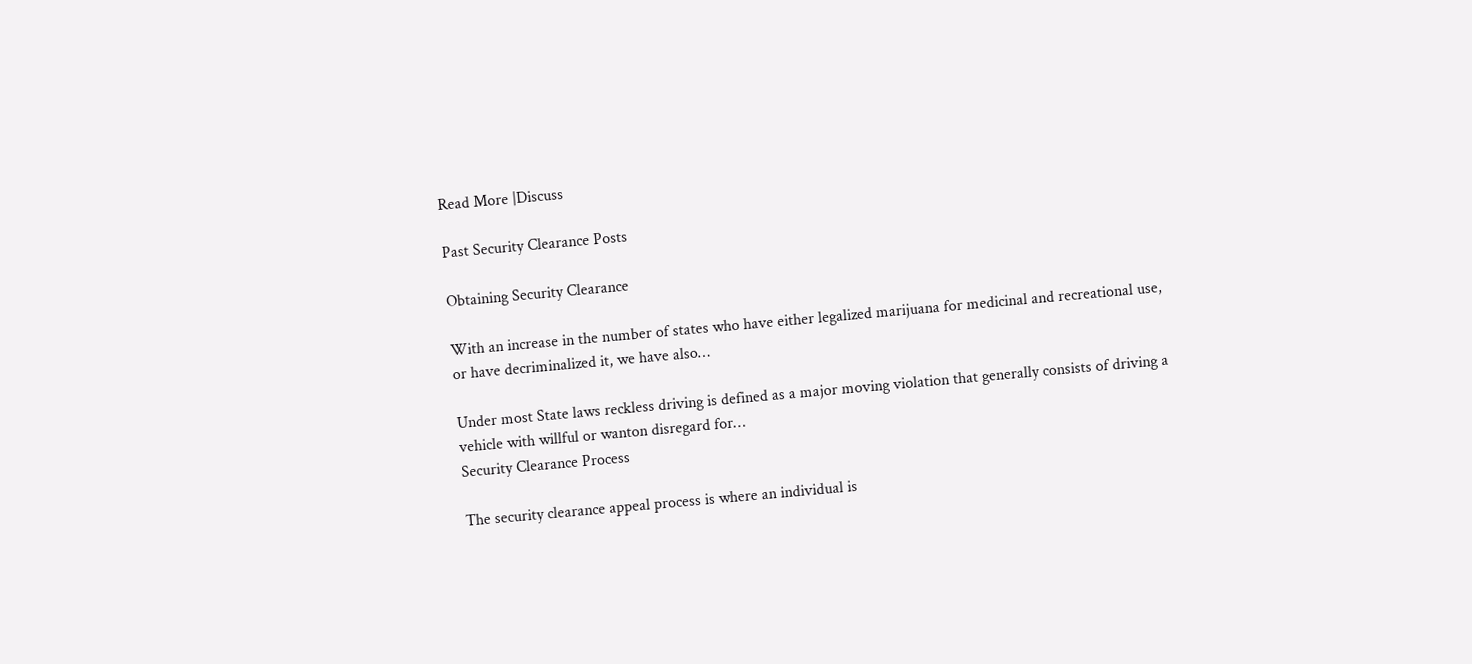Read More |Discuss

Past Security Clearance Posts

Obtaining Security Clearance

With an increase in the number of states who have either legalized marijuana for medicinal and recreational use, or have decriminalized it, we have also…

Under most State laws reckless driving is defined as a major moving violation that generally consists of driving a vehicle with willful or wanton disregard for…
Security Clearance Process

The security clearance appeal process is where an individual is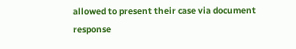allowed to present their case via document response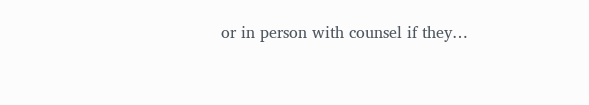or in person with counsel if they…